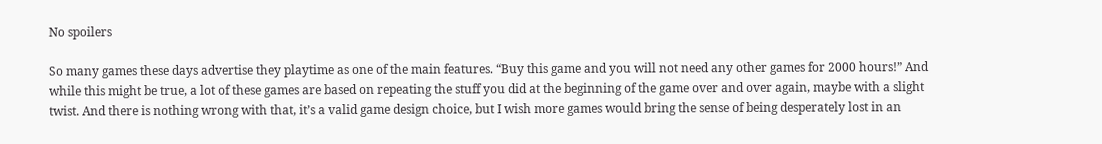No spoilers

So many games these days advertise they playtime as one of the main features. “Buy this game and you will not need any other games for 2000 hours!” And while this might be true, a lot of these games are based on repeating the stuff you did at the beginning of the game over and over again, maybe with a slight twist. And there is nothing wrong with that, it’s a valid game design choice, but I wish more games would bring the sense of being desperately lost in an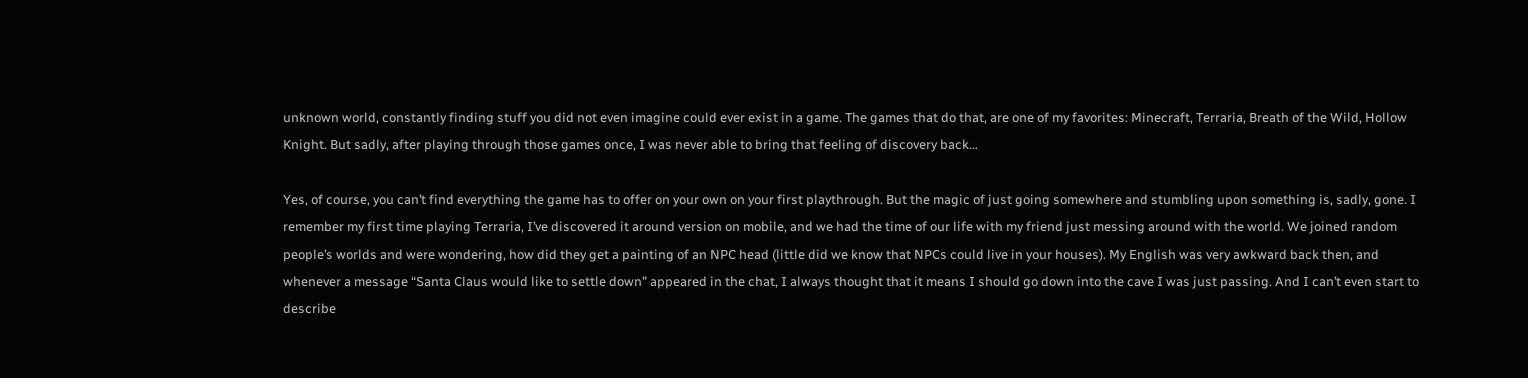unknown world, constantly finding stuff you did not even imagine could ever exist in a game. The games that do that, are one of my favorites: Minecraft, Terraria, Breath of the Wild, Hollow Knight. But sadly, after playing through those games once, I was never able to bring that feeling of discovery back…

Yes, of course, you can’t find everything the game has to offer on your own on your first playthrough. But the magic of just going somewhere and stumbling upon something is, sadly, gone. I remember my first time playing Terraria, I’ve discovered it around version on mobile, and we had the time of our life with my friend just messing around with the world. We joined random people’s worlds and were wondering, how did they get a painting of an NPC head (little did we know that NPCs could live in your houses). My English was very awkward back then, and whenever a message “Santa Claus would like to settle down” appeared in the chat, I always thought that it means I should go down into the cave I was just passing. And I can’t even start to describe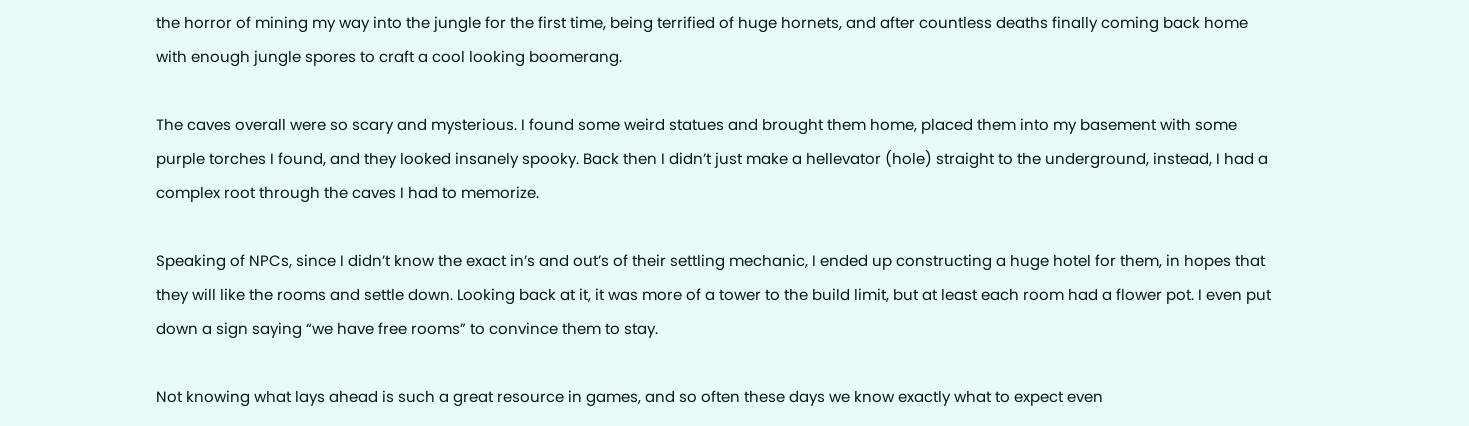the horror of mining my way into the jungle for the first time, being terrified of huge hornets, and after countless deaths finally coming back home with enough jungle spores to craft a cool looking boomerang.

The caves overall were so scary and mysterious. I found some weird statues and brought them home, placed them into my basement with some purple torches I found, and they looked insanely spooky. Back then I didn’t just make a hellevator (hole) straight to the underground, instead, I had a complex root through the caves I had to memorize.

Speaking of NPCs, since I didn’t know the exact in’s and out’s of their settling mechanic, I ended up constructing a huge hotel for them, in hopes that they will like the rooms and settle down. Looking back at it, it was more of a tower to the build limit, but at least each room had a flower pot. I even put down a sign saying “we have free rooms” to convince them to stay.

Not knowing what lays ahead is such a great resource in games, and so often these days we know exactly what to expect even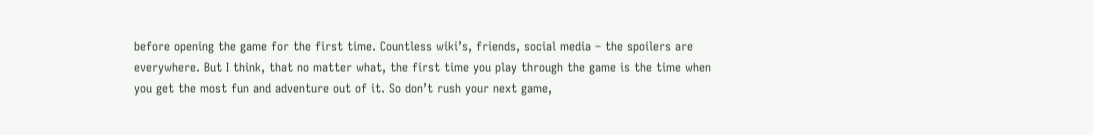before opening the game for the first time. Countless wiki’s, friends, social media – the spoilers are everywhere. But I think, that no matter what, the first time you play through the game is the time when you get the most fun and adventure out of it. So don’t rush your next game,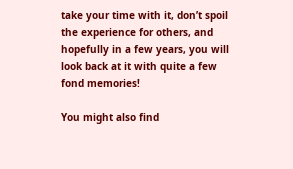take your time with it, don’t spoil the experience for others, and hopefully in a few years, you will look back at it with quite a few fond memories!

You might also find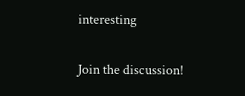interesting

Join the discussion!